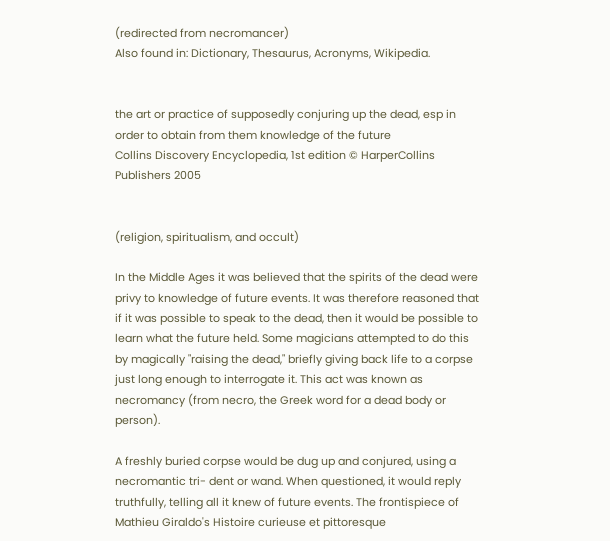(redirected from necromancer)
Also found in: Dictionary, Thesaurus, Acronyms, Wikipedia.


the art or practice of supposedly conjuring up the dead, esp in order to obtain from them knowledge of the future
Collins Discovery Encyclopedia, 1st edition © HarperCollins Publishers 2005


(religion, spiritualism, and occult)

In the Middle Ages it was believed that the spirits of the dead were privy to knowledge of future events. It was therefore reasoned that if it was possible to speak to the dead, then it would be possible to learn what the future held. Some magicians attempted to do this by magically "raising the dead," briefly giving back life to a corpse just long enough to interrogate it. This act was known as necromancy (from necro, the Greek word for a dead body or person).

A freshly buried corpse would be dug up and conjured, using a necromantic tri- dent or wand. When questioned, it would reply truthfully, telling all it knew of future events. The frontispiece of Mathieu Giraldo's Histoire curieuse et pittoresque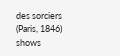des sorciers (Paris, 1846) shows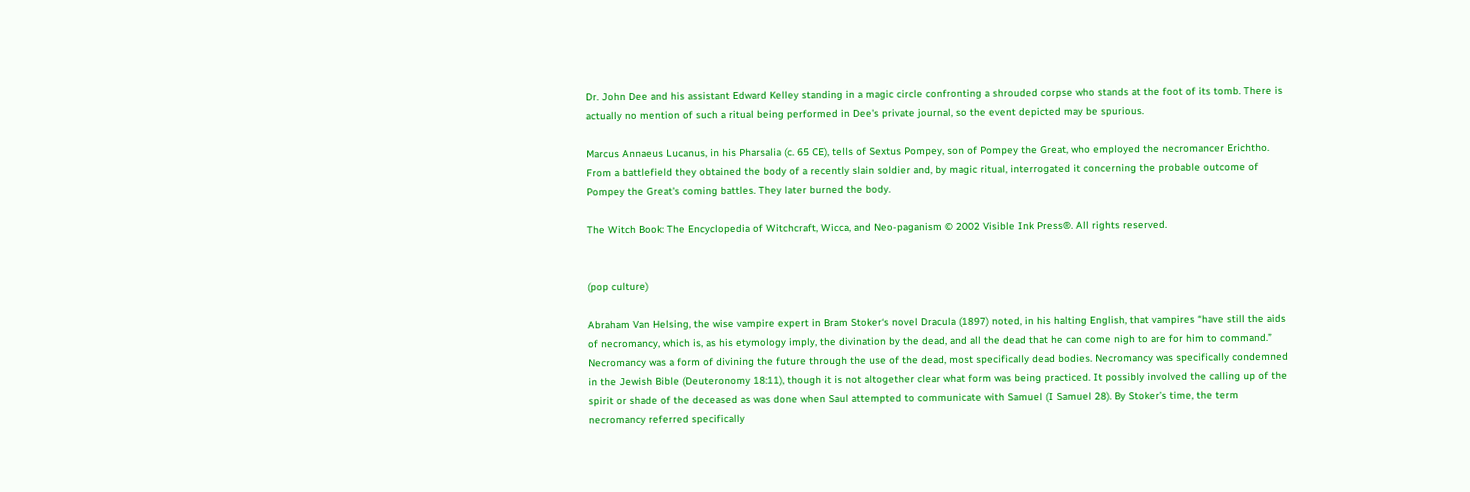Dr. John Dee and his assistant Edward Kelley standing in a magic circle confronting a shrouded corpse who stands at the foot of its tomb. There is actually no mention of such a ritual being performed in Dee's private journal, so the event depicted may be spurious.

Marcus Annaeus Lucanus, in his Pharsalia (c. 65 CE), tells of Sextus Pompey, son of Pompey the Great, who employed the necromancer Erichtho. From a battlefield they obtained the body of a recently slain soldier and, by magic ritual, interrogated it concerning the probable outcome of Pompey the Great's coming battles. They later burned the body.

The Witch Book: The Encyclopedia of Witchcraft, Wicca, and Neo-paganism © 2002 Visible Ink Press®. All rights reserved.


(pop culture)

Abraham Van Helsing, the wise vampire expert in Bram Stoker‘s novel Dracula (1897) noted, in his halting English, that vampires “have still the aids of necromancy, which is, as his etymology imply, the divination by the dead, and all the dead that he can come nigh to are for him to command.” Necromancy was a form of divining the future through the use of the dead, most specifically dead bodies. Necromancy was specifically condemned in the Jewish Bible (Deuteronomy 18:11), though it is not altogether clear what form was being practiced. It possibly involved the calling up of the spirit or shade of the deceased as was done when Saul attempted to communicate with Samuel (I Samuel 28). By Stoker’s time, the term necromancy referred specifically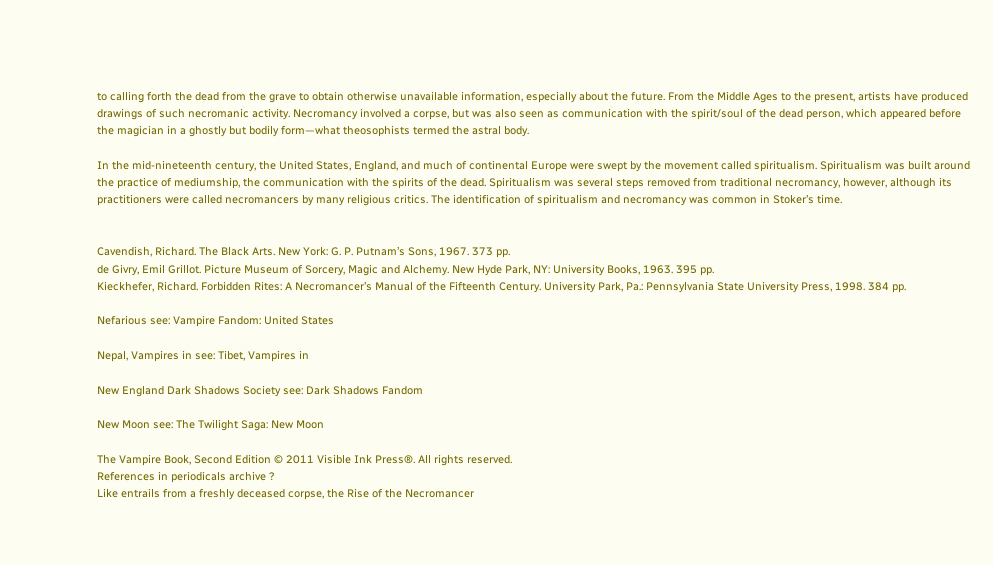to calling forth the dead from the grave to obtain otherwise unavailable information, especially about the future. From the Middle Ages to the present, artists have produced drawings of such necromanic activity. Necromancy involved a corpse, but was also seen as communication with the spirit/soul of the dead person, which appeared before the magician in a ghostly but bodily form—what theosophists termed the astral body.

In the mid-nineteenth century, the United States, England, and much of continental Europe were swept by the movement called spiritualism. Spiritualism was built around the practice of mediumship, the communication with the spirits of the dead. Spiritualism was several steps removed from traditional necromancy, however, although its practitioners were called necromancers by many religious critics. The identification of spiritualism and necromancy was common in Stoker’s time.


Cavendish, Richard. The Black Arts. New York: G. P. Putnam’s Sons, 1967. 373 pp.
de Givry, Emil Grillot. Picture Museum of Sorcery, Magic and Alchemy. New Hyde Park, NY: University Books, 1963. 395 pp.
Kieckhefer, Richard. Forbidden Rites: A Necromancer’s Manual of the Fifteenth Century. University Park, Pa.: Pennsylvania State University Press, 1998. 384 pp.

Nefarious see: Vampire Fandom: United States

Nepal, Vampires in see: Tibet, Vampires in

New England Dark Shadows Society see: Dark Shadows Fandom

New Moon see: The Twilight Saga: New Moon

The Vampire Book, Second Edition © 2011 Visible Ink Press®. All rights reserved.
References in periodicals archive ?
Like entrails from a freshly deceased corpse, the Rise of the Necromancer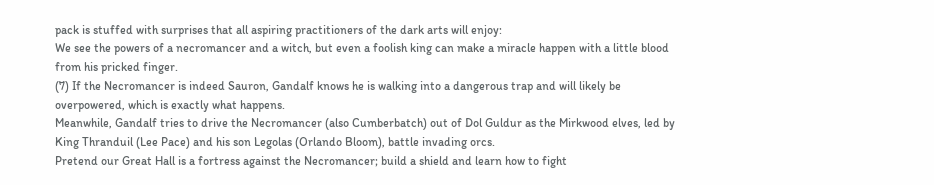pack is stuffed with surprises that all aspiring practitioners of the dark arts will enjoy:
We see the powers of a necromancer and a witch, but even a foolish king can make a miracle happen with a little blood from his pricked finger.
(7) If the Necromancer is indeed Sauron, Gandalf knows he is walking into a dangerous trap and will likely be overpowered, which is exactly what happens.
Meanwhile, Gandalf tries to drive the Necromancer (also Cumberbatch) out of Dol Guldur as the Mirkwood elves, led by King Thranduil (Lee Pace) and his son Legolas (Orlando Bloom), battle invading orcs.
Pretend our Great Hall is a fortress against the Necromancer; build a shield and learn how to fight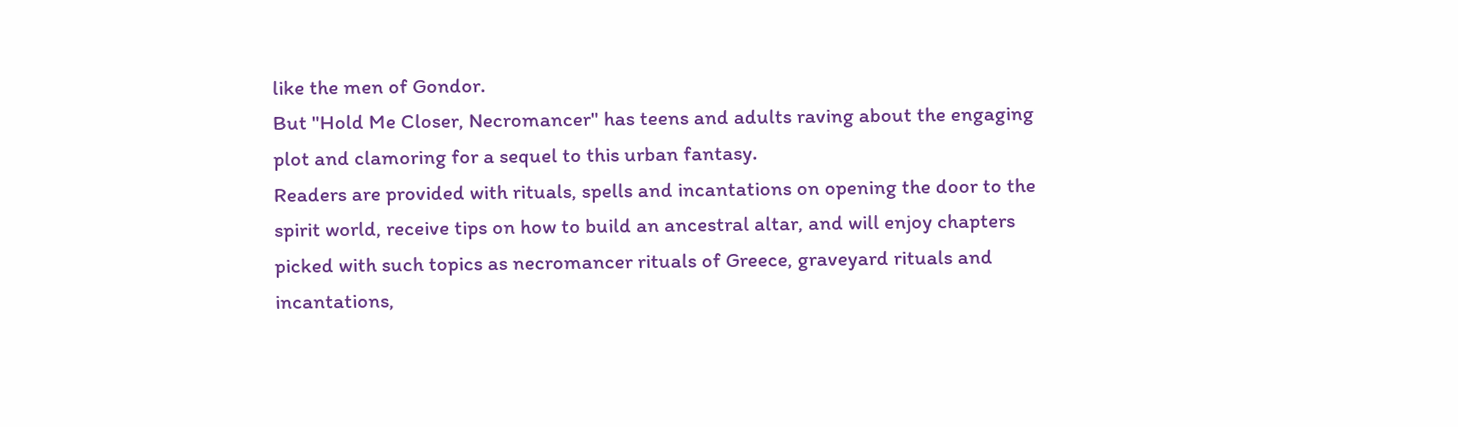like the men of Gondor.
But "Hold Me Closer, Necromancer" has teens and adults raving about the engaging plot and clamoring for a sequel to this urban fantasy.
Readers are provided with rituals, spells and incantations on opening the door to the spirit world, receive tips on how to build an ancestral altar, and will enjoy chapters picked with such topics as necromancer rituals of Greece, graveyard rituals and incantations,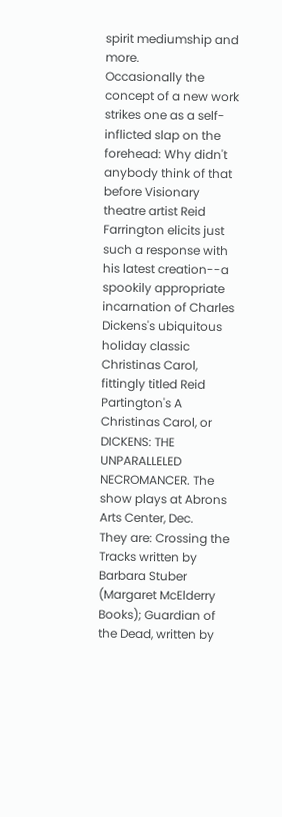spirit mediumship and more.
Occasionally the concept of a new work strikes one as a self-inflicted slap on the forehead: Why didn't anybody think of that before Visionary theatre artist Reid Farrington elicits just such a response with his latest creation--a spookily appropriate incarnation of Charles Dickens's ubiquitous holiday classic Christinas Carol, fittingly titled Reid Partington's A Christinas Carol, or DICKENS: THE UNPARALLELED NECROMANCER. The show plays at Abrons Arts Center, Dec.
They are: Crossing the Tracks written by Barbara Stuber (Margaret McElderry Books); Guardian of the Dead, written by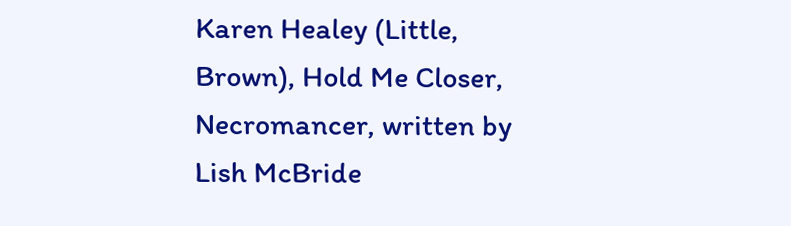Karen Healey (Little, Brown), Hold Me Closer, Necromancer, written by Lish McBride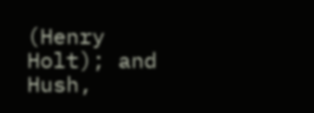(Henry Holt); and Hush,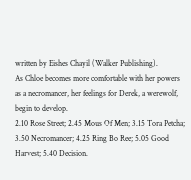written by Eishes Chayil (Walker Publishing).
As Chloe becomes more comfortable with her powers as a necromancer, her feelings for Derek, a werewolf, begin to develop.
2.10 Rose Street; 2.45 Mous Of Men; 3.15 Tora Petcha; 3.50 Necromancer; 4.25 Ring Bo Ree; 5.05 Good Harvest; 5.40 Decision.